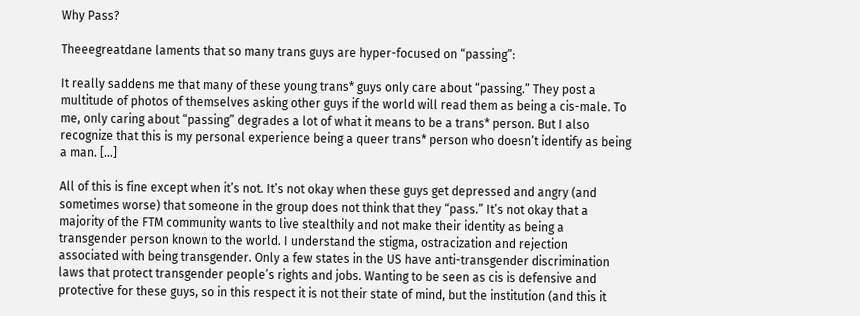Why Pass?

Theeegreatdane laments that so many trans guys are hyper-focused on “passing”:

It really saddens me that many of these young trans* guys only care about “passing.” They post a multitude of photos of themselves asking other guys if the world will read them as being a cis-male. To me, only caring about “passing” degrades a lot of what it means to be a trans* person. But I also recognize that this is my personal experience being a queer trans* person who doesn’t identify as being a man. […]

All of this is fine except when it’s not. It’s not okay when these guys get depressed and angry (and sometimes worse) that someone in the group does not think that they “pass.” It’s not okay that a majority of the FTM community wants to live stealthily and not make their identity as being a transgender person known to the world. I understand the stigma, ostracization and rejection associated with being transgender. Only a few states in the US have anti-transgender discrimination laws that protect transgender people’s rights and jobs. Wanting to be seen as cis is defensive and protective for these guys, so in this respect it is not their state of mind, but the institution (and this it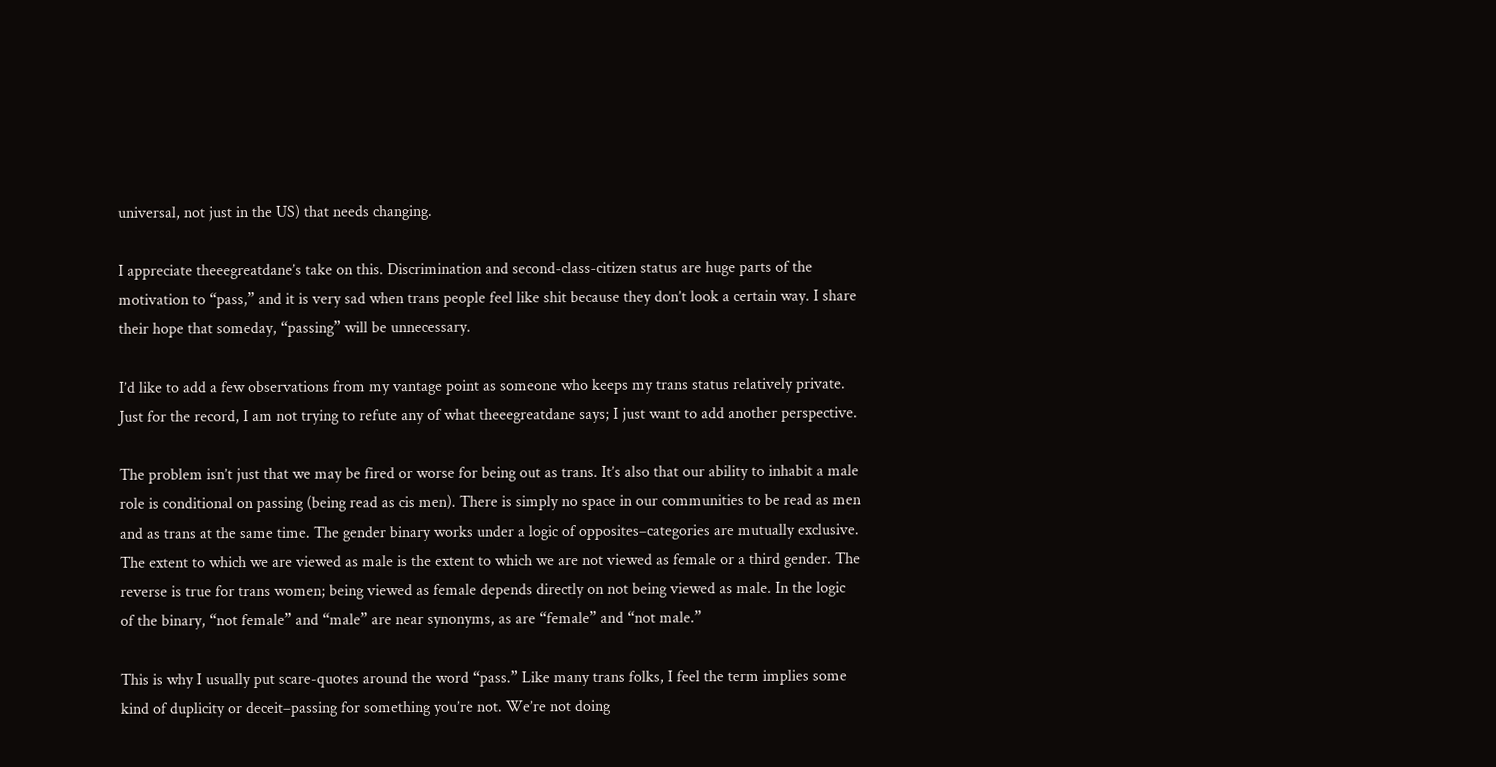universal, not just in the US) that needs changing.

I appreciate theeegreatdane’s take on this. Discrimination and second-class-citizen status are huge parts of the motivation to “pass,” and it is very sad when trans people feel like shit because they don’t look a certain way. I share their hope that someday, “passing” will be unnecessary.

I’d like to add a few observations from my vantage point as someone who keeps my trans status relatively private. Just for the record, I am not trying to refute any of what theeegreatdane says; I just want to add another perspective.

The problem isn’t just that we may be fired or worse for being out as trans. It’s also that our ability to inhabit a male role is conditional on passing (being read as cis men). There is simply no space in our communities to be read as men and as trans at the same time. The gender binary works under a logic of opposites–categories are mutually exclusive. The extent to which we are viewed as male is the extent to which we are not viewed as female or a third gender. The reverse is true for trans women; being viewed as female depends directly on not being viewed as male. In the logic of the binary, “not female” and “male” are near synonyms, as are “female” and “not male.”

This is why I usually put scare-quotes around the word “pass.” Like many trans folks, I feel the term implies some kind of duplicity or deceit–passing for something you’re not. We’re not doing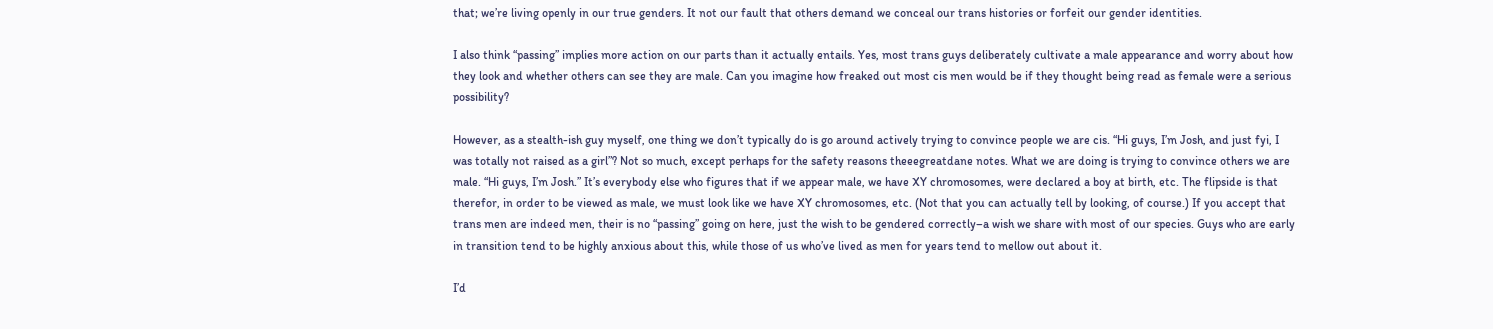that; we’re living openly in our true genders. It not our fault that others demand we conceal our trans histories or forfeit our gender identities.

I also think “passing” implies more action on our parts than it actually entails. Yes, most trans guys deliberately cultivate a male appearance and worry about how they look and whether others can see they are male. Can you imagine how freaked out most cis men would be if they thought being read as female were a serious possibility?

However, as a stealth-ish guy myself, one thing we don’t typically do is go around actively trying to convince people we are cis. “Hi guys, I’m Josh, and just fyi, I was totally not raised as a girl”? Not so much, except perhaps for the safety reasons theeegreatdane notes. What we are doing is trying to convince others we are male. “Hi guys, I’m Josh.” It’s everybody else who figures that if we appear male, we have XY chromosomes, were declared a boy at birth, etc. The flipside is that therefor, in order to be viewed as male, we must look like we have XY chromosomes, etc. (Not that you can actually tell by looking, of course.) If you accept that trans men are indeed men, their is no “passing” going on here, just the wish to be gendered correctly–a wish we share with most of our species. Guys who are early in transition tend to be highly anxious about this, while those of us who’ve lived as men for years tend to mellow out about it.

I’d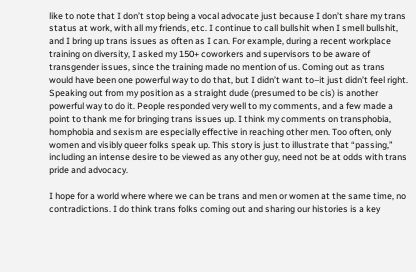like to note that I don’t stop being a vocal advocate just because I don’t share my trans status at work, with all my friends, etc. I continue to call bullshit when I smell bullshit, and I bring up trans issues as often as I can. For example, during a recent workplace training on diversity, I asked my 150+ coworkers and supervisors to be aware of transgender issues, since the training made no mention of us. Coming out as trans would have been one powerful way to do that, but I didn’t want to–it just didn’t feel right. Speaking out from my position as a straight dude (presumed to be cis) is another powerful way to do it. People responded very well to my comments, and a few made a point to thank me for bringing trans issues up. I think my comments on transphobia, homphobia and sexism are especially effective in reaching other men. Too often, only women and visibly queer folks speak up. This story is just to illustrate that “passing,” including an intense desire to be viewed as any other guy, need not be at odds with trans pride and advocacy.

I hope for a world where where we can be trans and men or women at the same time, no contradictions. I do think trans folks coming out and sharing our histories is a key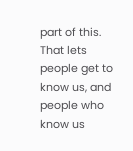part of this. That lets people get to know us, and people who know us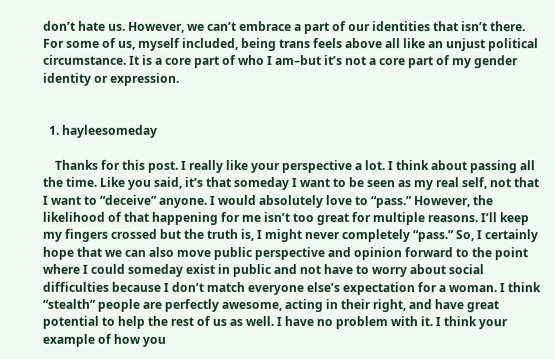don’t hate us. However, we can’t embrace a part of our identities that isn’t there. For some of us, myself included, being trans feels above all like an unjust political circumstance. It is a core part of who I am–but it’s not a core part of my gender identity or expression.


  1. hayleesomeday

    Thanks for this post. I really like your perspective a lot. I think about passing all the time. Like you said, it’s that someday I want to be seen as my real self, not that I want to “deceive” anyone. I would absolutely love to “pass.” However, the likelihood of that happening for me isn’t too great for multiple reasons. I’ll keep my fingers crossed but the truth is, I might never completely “pass.” So, I certainly hope that we can also move public perspective and opinion forward to the point where I could someday exist in public and not have to worry about social difficulties because I don’t match everyone else’s expectation for a woman. I think “stealth” people are perfectly awesome, acting in their right, and have great potential to help the rest of us as well. I have no problem with it. I think your example of how you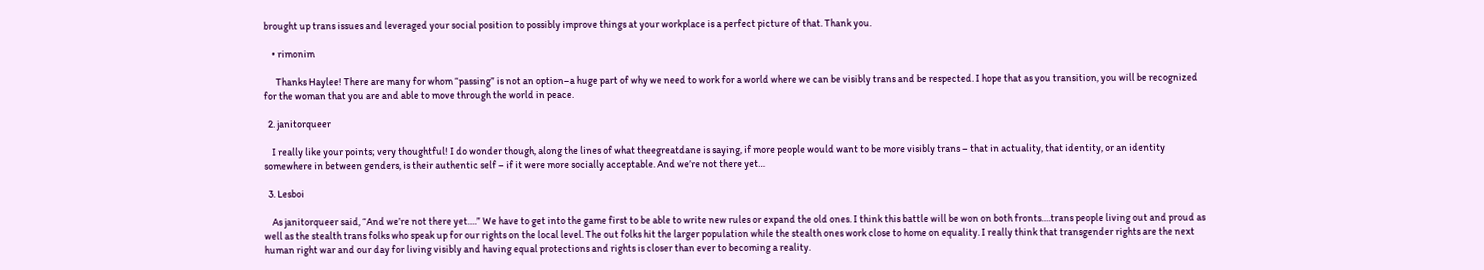brought up trans issues and leveraged your social position to possibly improve things at your workplace is a perfect picture of that. Thank you.

    • rimonim

      Thanks Haylee! There are many for whom “passing” is not an option–a huge part of why we need to work for a world where we can be visibly trans and be respected. I hope that as you transition, you will be recognized for the woman that you are and able to move through the world in peace.

  2. janitorqueer

    I really like your points; very thoughtful! I do wonder though, along the lines of what theegreatdane is saying, if more people would want to be more visibly trans – that in actuality, that identity, or an identity somewhere in between genders, is their authentic self – if it were more socially acceptable. And we’re not there yet…

  3. Lesboi

    As janitorqueer said, “And we’re not there yet….” We have to get into the game first to be able to write new rules or expand the old ones. I think this battle will be won on both fronts….trans people living out and proud as well as the stealth trans folks who speak up for our rights on the local level. The out folks hit the larger population while the stealth ones work close to home on equality. I really think that transgender rights are the next human right war and our day for living visibly and having equal protections and rights is closer than ever to becoming a reality.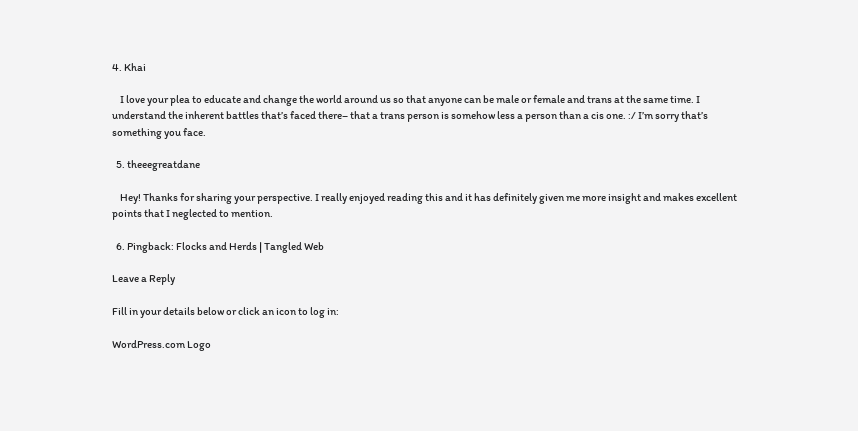4. Khai

    I love your plea to educate and change the world around us so that anyone can be male or female and trans at the same time. I understand the inherent battles that’s faced there– that a trans person is somehow less a person than a cis one. :/ I’m sorry that’s something you face.

  5. theeegreatdane

    Hey! Thanks for sharing your perspective. I really enjoyed reading this and it has definitely given me more insight and makes excellent points that I neglected to mention.

  6. Pingback: Flocks and Herds | Tangled Web

Leave a Reply

Fill in your details below or click an icon to log in:

WordPress.com Logo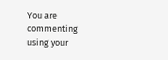You are commenting using your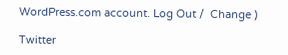WordPress.com account. Log Out /  Change )

Twitter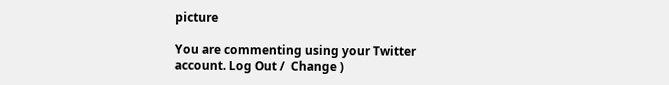picture

You are commenting using your Twitter account. Log Out /  Change )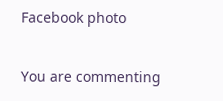Facebook photo

You are commenting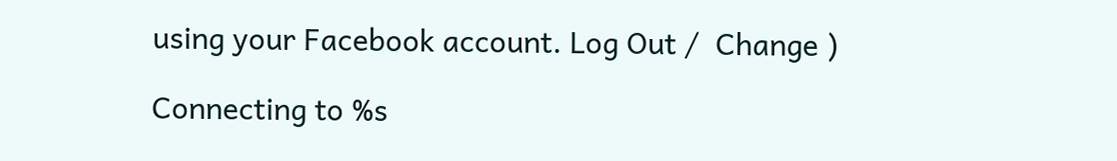using your Facebook account. Log Out /  Change )

Connecting to %s